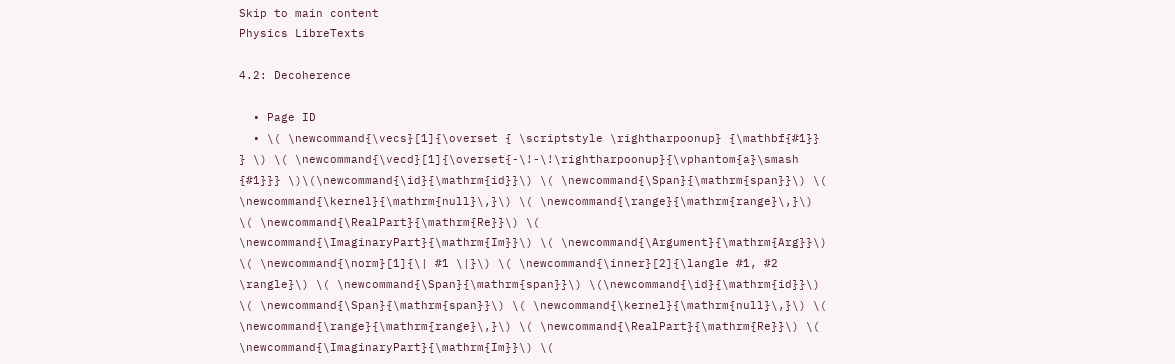Skip to main content
Physics LibreTexts

4.2: Decoherence

  • Page ID
  • \( \newcommand{\vecs}[1]{\overset { \scriptstyle \rightharpoonup} {\mathbf{#1}} } \) \( \newcommand{\vecd}[1]{\overset{-\!-\!\rightharpoonup}{\vphantom{a}\smash {#1}}} \)\(\newcommand{\id}{\mathrm{id}}\) \( \newcommand{\Span}{\mathrm{span}}\) \( \newcommand{\kernel}{\mathrm{null}\,}\) \( \newcommand{\range}{\mathrm{range}\,}\) \( \newcommand{\RealPart}{\mathrm{Re}}\) \( \newcommand{\ImaginaryPart}{\mathrm{Im}}\) \( \newcommand{\Argument}{\mathrm{Arg}}\) \( \newcommand{\norm}[1]{\| #1 \|}\) \( \newcommand{\inner}[2]{\langle #1, #2 \rangle}\) \( \newcommand{\Span}{\mathrm{span}}\) \(\newcommand{\id}{\mathrm{id}}\) \( \newcommand{\Span}{\mathrm{span}}\) \( \newcommand{\kernel}{\mathrm{null}\,}\) \( \newcommand{\range}{\mathrm{range}\,}\) \( \newcommand{\RealPart}{\mathrm{Re}}\) \( \newcommand{\ImaginaryPart}{\mathrm{Im}}\) \(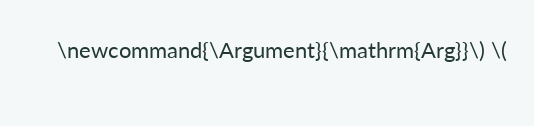\newcommand{\Argument}{\mathrm{Arg}}\) \(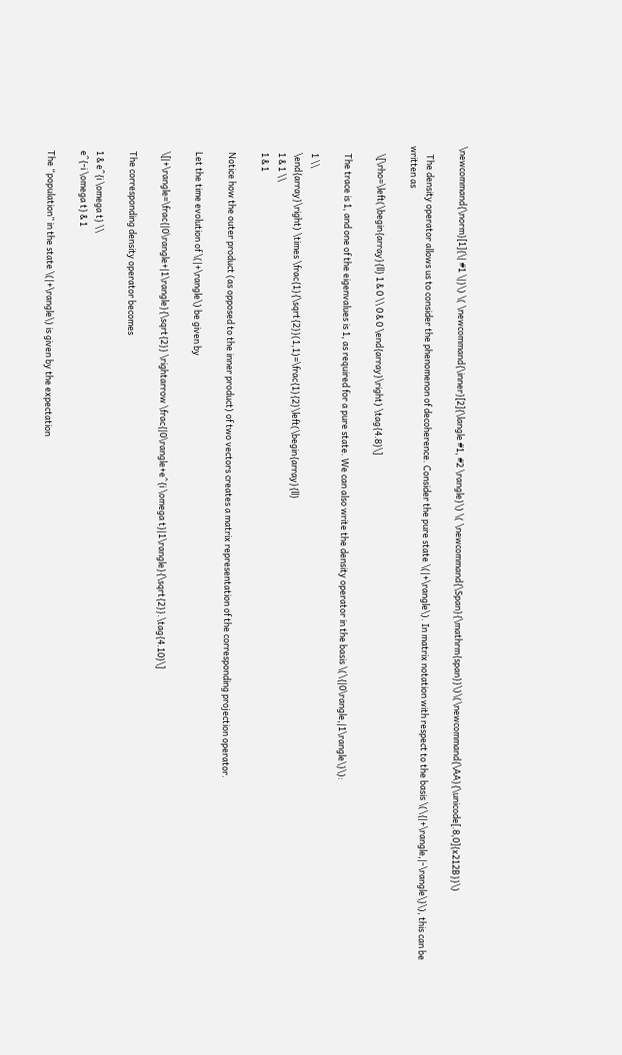\newcommand{\norm}[1]{\| #1 \|}\) \( \newcommand{\inner}[2]{\langle #1, #2 \rangle}\) \( \newcommand{\Span}{\mathrm{span}}\)\(\newcommand{\AA}{\unicode[.8,0]{x212B}}\)

    The density operator allows us to consider the phenomenon of decoherence. Consider the pure state \(|+\rangle\). In matrix notation with respect to the basis \(\{|+\rangle,|-\rangle\}\), this can be written as

    \[\rho=\left(\begin{array}{ll} 1 & 0 \\ 0 & 0 \end{array}\right) \tag{4.8}\]

    The trace is 1, and one of the eigenvalues is 1, as required for a pure state. We can also write the density operator in the basis \(\{|0\rangle,|1\rangle\}\):

    1 \\
    \end{array}\right) \times \frac{1}{\sqrt{2}}(1,1)=\frac{1}{2}\left(\begin{array}{ll}
    1 & 1 \\
    1 & 1

    Notice how the outer product (as opposed to the inner product) of two vectors creates a matrix representation of the corresponding projection operator.

    Let the time evolution of \(|+\rangle\) be given by

    \[|+\rangle=\frac{|0\rangle+|1\rangle}{\sqrt{2}} \rightarrow \frac{|0\rangle+e^{i \omega t}|1\rangle}{\sqrt{2}}.\tag{4.10}\]

    The corresponding density operator becomes

    1 & e^{i \omega t} \\
    e^{-i \omega t} & 1

    The “population” in the state \(|+\rangle\) is given by the expectation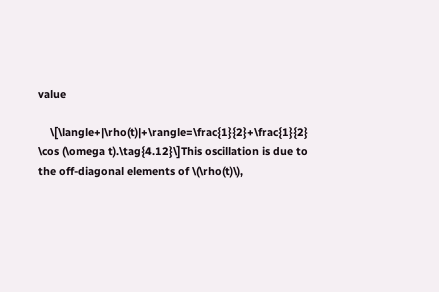value

    \[\langle+|\rho(t)|+\rangle=\frac{1}{2}+\frac{1}{2} \cos (\omega t).\tag{4.12}\]This oscillation is due to the off-diagonal elements of \(\rho(t)\),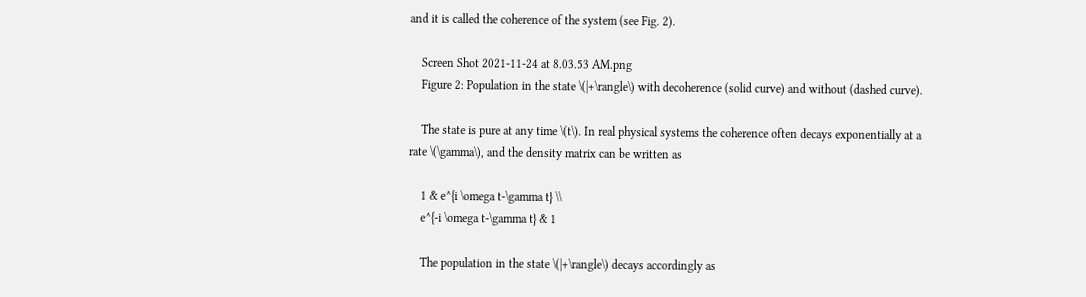and it is called the coherence of the system (see Fig. 2).

    Screen Shot 2021-11-24 at 8.03.53 AM.png
    Figure 2: Population in the state \(|+\rangle\) with decoherence (solid curve) and without (dashed curve).

    The state is pure at any time \(t\). In real physical systems the coherence often decays exponentially at a rate \(\gamma\), and the density matrix can be written as

    1 & e^{i \omega t-\gamma t} \\
    e^{-i \omega t-\gamma t} & 1

    The population in the state \(|+\rangle\) decays accordingly as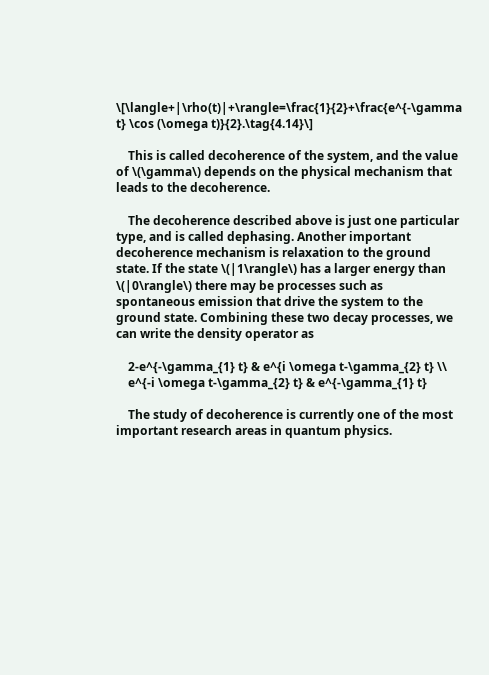\[\langle+|\rho(t)|+\rangle=\frac{1}{2}+\frac{e^{-\gamma t} \cos (\omega t)}{2}.\tag{4.14}\]

    This is called decoherence of the system, and the value of \(\gamma\) depends on the physical mechanism that leads to the decoherence.

    The decoherence described above is just one particular type, and is called dephasing. Another important decoherence mechanism is relaxation to the ground state. If the state \(|1\rangle\) has a larger energy than \(|0\rangle\) there may be processes such as spontaneous emission that drive the system to the ground state. Combining these two decay processes, we can write the density operator as

    2-e^{-\gamma_{1} t} & e^{i \omega t-\gamma_{2} t} \\
    e^{-i \omega t-\gamma_{2} t} & e^{-\gamma_{1} t}

    The study of decoherence is currently one of the most important research areas in quantum physics.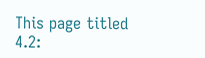This page titled 4.2: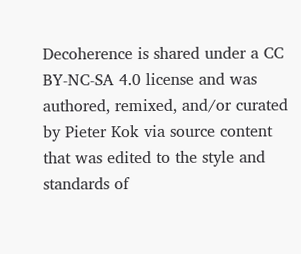Decoherence is shared under a CC BY-NC-SA 4.0 license and was authored, remixed, and/or curated by Pieter Kok via source content that was edited to the style and standards of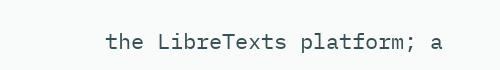the LibreTexts platform; a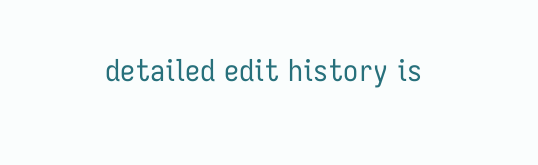detailed edit history is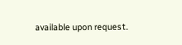available upon request.